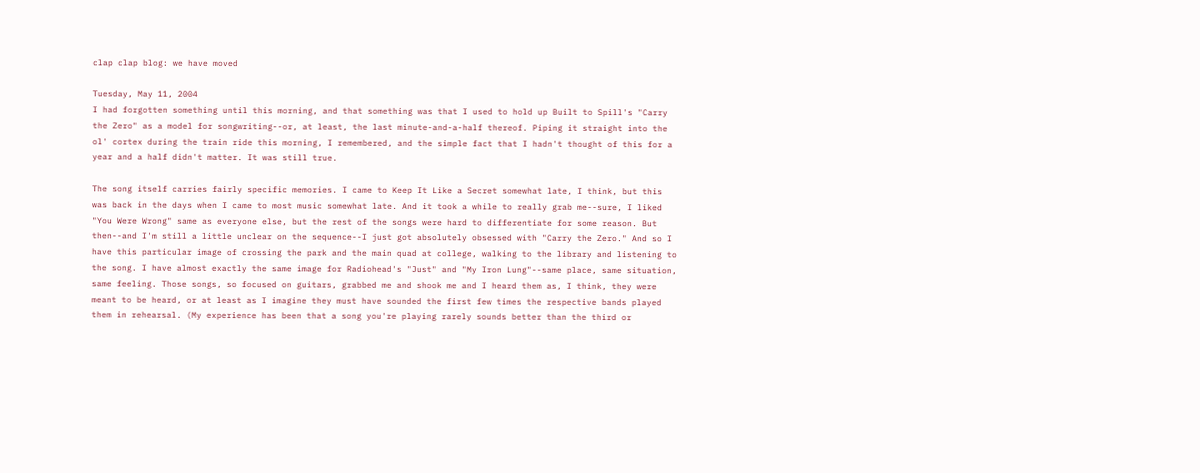clap clap blog: we have moved

Tuesday, May 11, 2004
I had forgotten something until this morning, and that something was that I used to hold up Built to Spill's "Carry the Zero" as a model for songwriting--or, at least, the last minute-and-a-half thereof. Piping it straight into the ol' cortex during the train ride this morning, I remembered, and the simple fact that I hadn't thought of this for a year and a half didn't matter. It was still true.

The song itself carries fairly specific memories. I came to Keep It Like a Secret somewhat late, I think, but this was back in the days when I came to most music somewhat late. And it took a while to really grab me--sure, I liked "You Were Wrong" same as everyone else, but the rest of the songs were hard to differentiate for some reason. But then--and I'm still a little unclear on the sequence--I just got absolutely obsessed with "Carry the Zero." And so I have this particular image of crossing the park and the main quad at college, walking to the library and listening to the song. I have almost exactly the same image for Radiohead's "Just" and "My Iron Lung"--same place, same situation, same feeling. Those songs, so focused on guitars, grabbed me and shook me and I heard them as, I think, they were meant to be heard, or at least as I imagine they must have sounded the first few times the respective bands played them in rehearsal. (My experience has been that a song you're playing rarely sounds better than the third or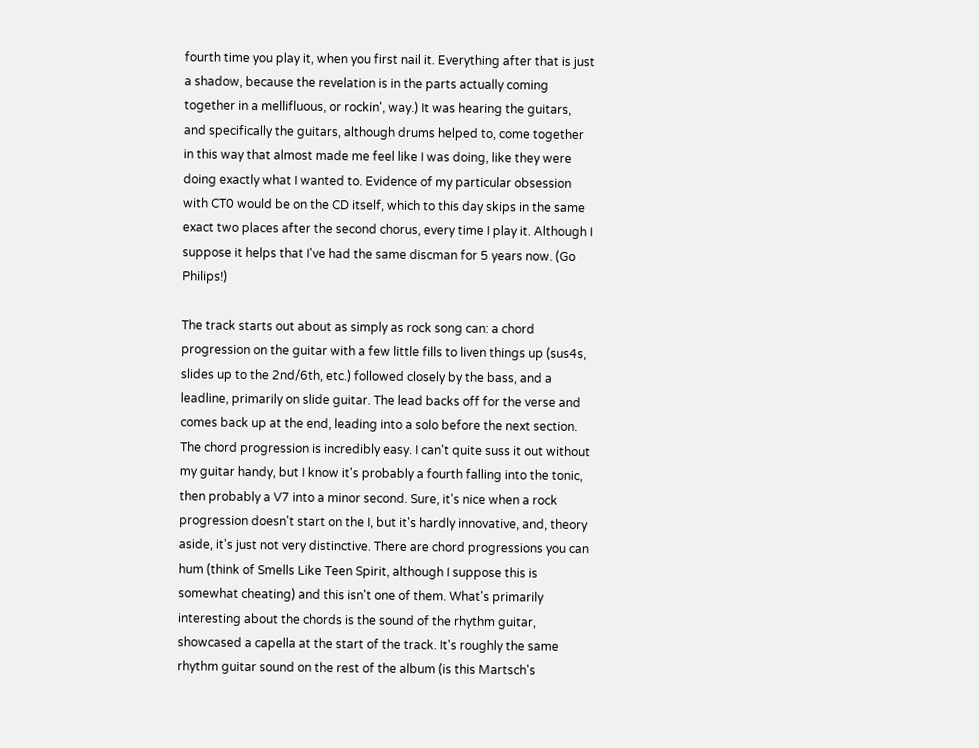fourth time you play it, when you first nail it. Everything after that is just a shadow, because the revelation is in the parts actually coming together in a mellifluous, or rockin', way.) It was hearing the guitars, and specifically the guitars, although drums helped to, come together in this way that almost made me feel like I was doing, like they were doing exactly what I wanted to. Evidence of my particular obsession with CT0 would be on the CD itself, which to this day skips in the same exact two places after the second chorus, every time I play it. Although I suppose it helps that I've had the same discman for 5 years now. (Go Philips!)

The track starts out about as simply as rock song can: a chord progression on the guitar with a few little fills to liven things up (sus4s, slides up to the 2nd/6th, etc.) followed closely by the bass, and a leadline, primarily on slide guitar. The lead backs off for the verse and comes back up at the end, leading into a solo before the next section. The chord progression is incredibly easy. I can't quite suss it out without my guitar handy, but I know it's probably a fourth falling into the tonic, then probably a V7 into a minor second. Sure, it's nice when a rock progression doesn't start on the I, but it's hardly innovative, and, theory aside, it's just not very distinctive. There are chord progressions you can hum (think of Smells Like Teen Spirit, although I suppose this is somewhat cheating) and this isn't one of them. What's primarily interesting about the chords is the sound of the rhythm guitar, showcased a capella at the start of the track. It's roughly the same rhythm guitar sound on the rest of the album (is this Martsch's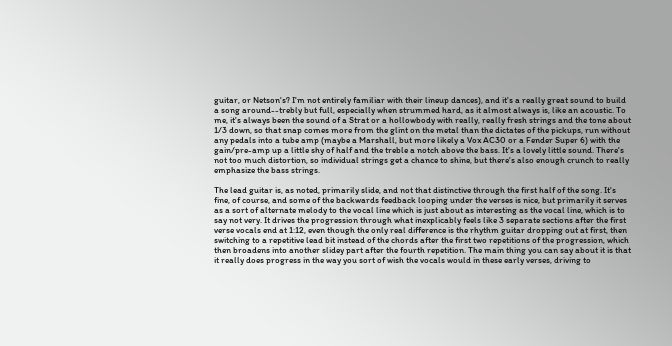guitar, or Netson's? I'm not entirely familiar with their lineup dances), and it's a really great sound to build a song around--trebly but full, especially when strummed hard, as it almost always is, like an acoustic. To me, it's always been the sound of a Strat or a hollowbody with really, really fresh strings and the tone about 1/3 down, so that snap comes more from the glint on the metal than the dictates of the pickups, run without any pedals into a tube amp (maybe a Marshall, but more likely a Vox AC30 or a Fender Super 6) with the gain/pre-amp up a little shy of half and the treble a notch above the bass. It's a lovely little sound. There's not too much distortion, so individual strings get a chance to shine, but there's also enough crunch to really emphasize the bass strings.

The lead guitar is, as noted, primarily slide, and not that distinctive through the first half of the song. It's fine, of course, and some of the backwards feedback looping under the verses is nice, but primarily it serves as a sort of alternate melody to the vocal line which is just about as interesting as the vocal line, which is to say not very. It drives the progression through what inexplicably feels like 3 separate sections after the first verse vocals end at 1:12, even though the only real difference is the rhythm guitar dropping out at first, then switching to a repetitive lead bit instead of the chords after the first two repetitions of the progression, which then broadens into another slidey part after the fourth repetition. The main thing you can say about it is that it really does progress in the way you sort of wish the vocals would in these early verses, driving to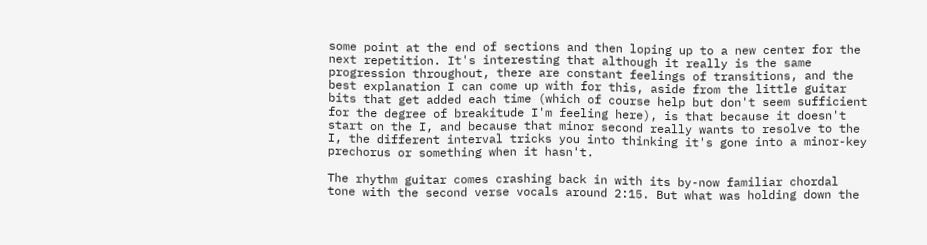some point at the end of sections and then loping up to a new center for the next repetition. It's interesting that although it really is the same progression throughout, there are constant feelings of transitions, and the best explanation I can come up with for this, aside from the little guitar bits that get added each time (which of course help but don't seem sufficient for the degree of breakitude I'm feeling here), is that because it doesn't start on the I, and because that minor second really wants to resolve to the I, the different interval tricks you into thinking it's gone into a minor-key prechorus or something when it hasn't.

The rhythm guitar comes crashing back in with its by-now familiar chordal tone with the second verse vocals around 2:15. But what was holding down the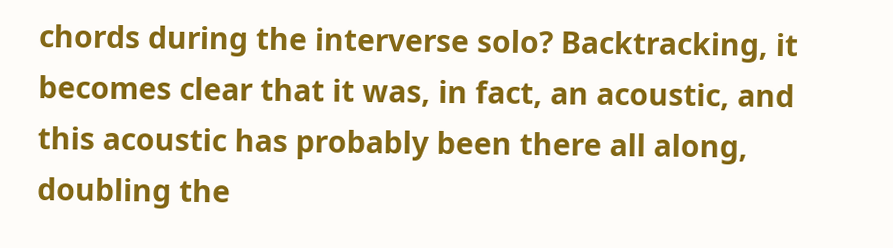chords during the interverse solo? Backtracking, it becomes clear that it was, in fact, an acoustic, and this acoustic has probably been there all along, doubling the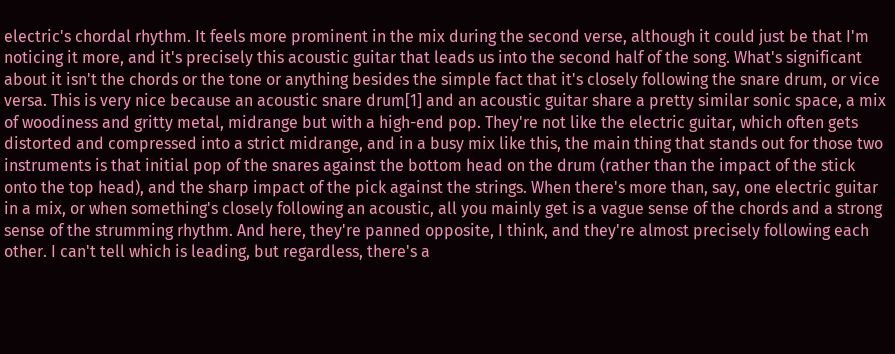electric's chordal rhythm. It feels more prominent in the mix during the second verse, although it could just be that I'm noticing it more, and it's precisely this acoustic guitar that leads us into the second half of the song. What's significant about it isn't the chords or the tone or anything besides the simple fact that it's closely following the snare drum, or vice versa. This is very nice because an acoustic snare drum[1] and an acoustic guitar share a pretty similar sonic space, a mix of woodiness and gritty metal, midrange but with a high-end pop. They're not like the electric guitar, which often gets distorted and compressed into a strict midrange, and in a busy mix like this, the main thing that stands out for those two instruments is that initial pop of the snares against the bottom head on the drum (rather than the impact of the stick onto the top head), and the sharp impact of the pick against the strings. When there's more than, say, one electric guitar in a mix, or when something's closely following an acoustic, all you mainly get is a vague sense of the chords and a strong sense of the strumming rhythm. And here, they're panned opposite, I think, and they're almost precisely following each other. I can't tell which is leading, but regardless, there's a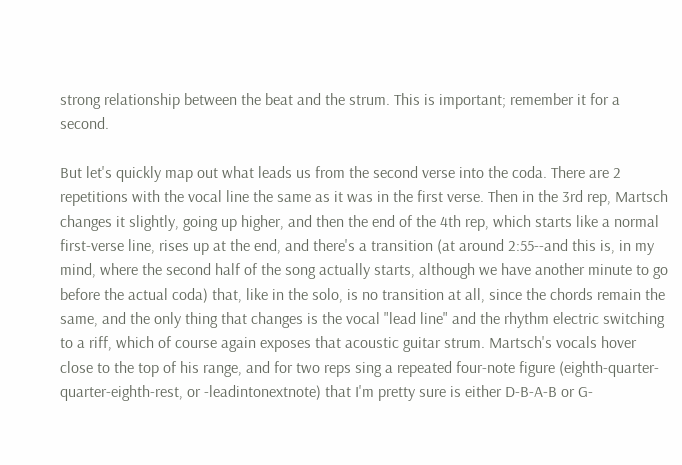strong relationship between the beat and the strum. This is important; remember it for a second.

But let's quickly map out what leads us from the second verse into the coda. There are 2 repetitions with the vocal line the same as it was in the first verse. Then in the 3rd rep, Martsch changes it slightly, going up higher, and then the end of the 4th rep, which starts like a normal first-verse line, rises up at the end, and there's a transition (at around 2:55--and this is, in my mind, where the second half of the song actually starts, although we have another minute to go before the actual coda) that, like in the solo, is no transition at all, since the chords remain the same, and the only thing that changes is the vocal "lead line" and the rhythm electric switching to a riff, which of course again exposes that acoustic guitar strum. Martsch's vocals hover close to the top of his range, and for two reps sing a repeated four-note figure (eighth-quarter-quarter-eighth-rest, or -leadintonextnote) that I'm pretty sure is either D-B-A-B or G-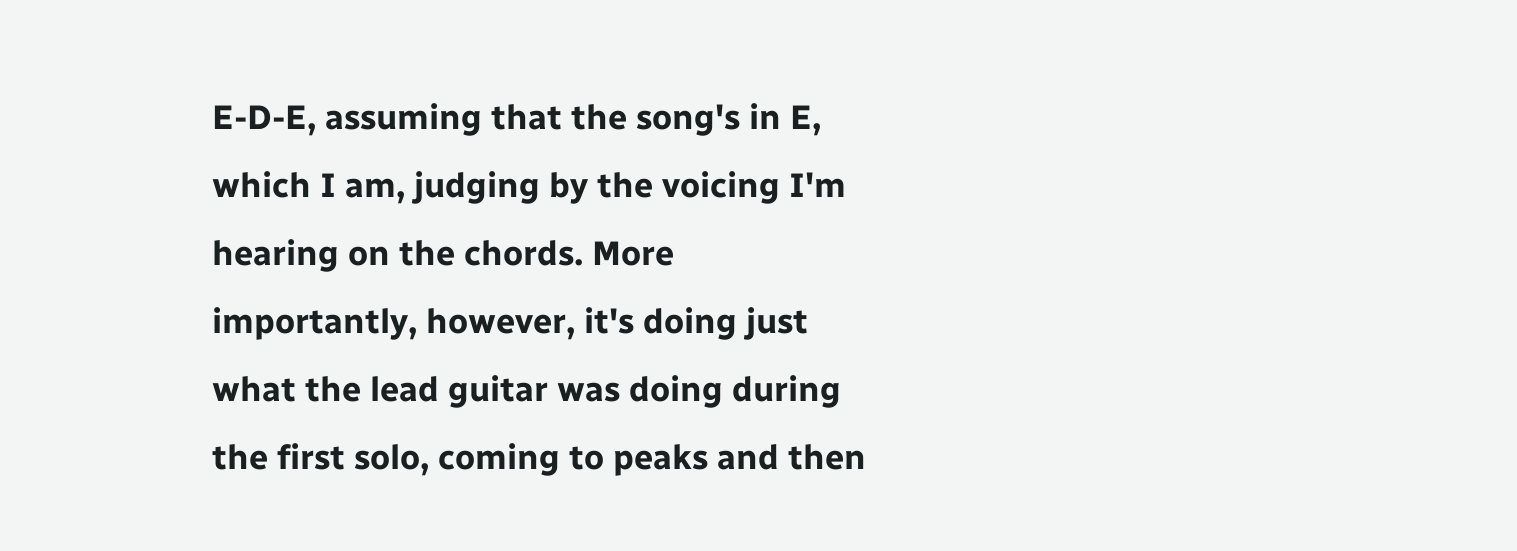E-D-E, assuming that the song's in E, which I am, judging by the voicing I'm hearing on the chords. More importantly, however, it's doing just what the lead guitar was doing during the first solo, coming to peaks and then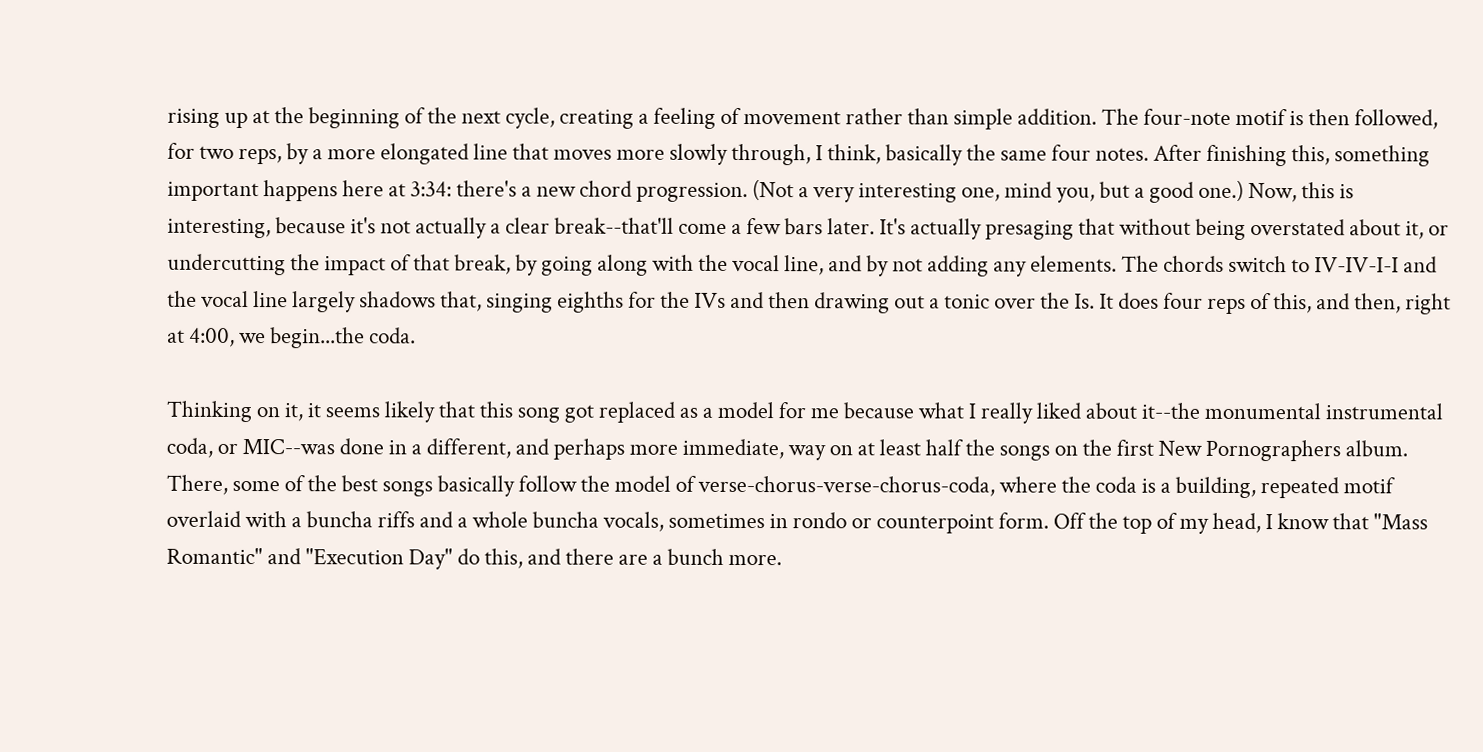rising up at the beginning of the next cycle, creating a feeling of movement rather than simple addition. The four-note motif is then followed, for two reps, by a more elongated line that moves more slowly through, I think, basically the same four notes. After finishing this, something important happens here at 3:34: there's a new chord progression. (Not a very interesting one, mind you, but a good one.) Now, this is interesting, because it's not actually a clear break--that'll come a few bars later. It's actually presaging that without being overstated about it, or undercutting the impact of that break, by going along with the vocal line, and by not adding any elements. The chords switch to IV-IV-I-I and the vocal line largely shadows that, singing eighths for the IVs and then drawing out a tonic over the Is. It does four reps of this, and then, right at 4:00, we begin...the coda.

Thinking on it, it seems likely that this song got replaced as a model for me because what I really liked about it--the monumental instrumental coda, or MIC--was done in a different, and perhaps more immediate, way on at least half the songs on the first New Pornographers album. There, some of the best songs basically follow the model of verse-chorus-verse-chorus-coda, where the coda is a building, repeated motif overlaid with a buncha riffs and a whole buncha vocals, sometimes in rondo or counterpoint form. Off the top of my head, I know that "Mass Romantic" and "Execution Day" do this, and there are a bunch more.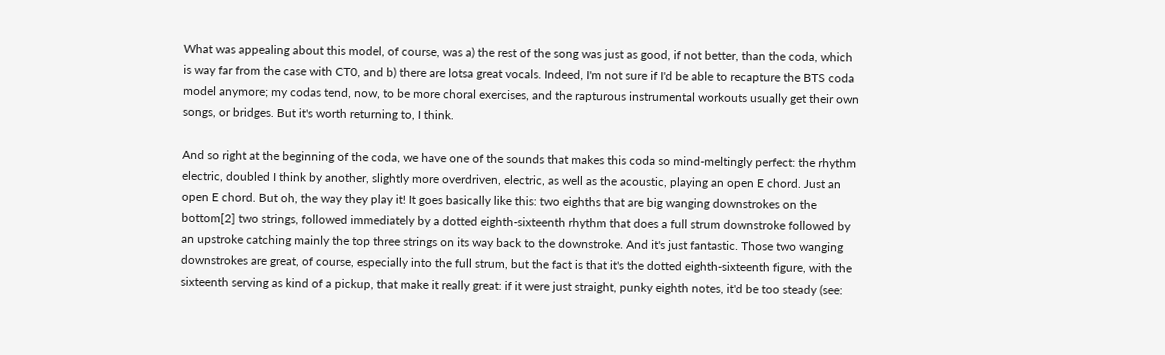What was appealing about this model, of course, was a) the rest of the song was just as good, if not better, than the coda, which is way far from the case with CT0, and b) there are lotsa great vocals. Indeed, I'm not sure if I'd be able to recapture the BTS coda model anymore; my codas tend, now, to be more choral exercises, and the rapturous instrumental workouts usually get their own songs, or bridges. But it's worth returning to, I think.

And so right at the beginning of the coda, we have one of the sounds that makes this coda so mind-meltingly perfect: the rhythm electric, doubled I think by another, slightly more overdriven, electric, as well as the acoustic, playing an open E chord. Just an open E chord. But oh, the way they play it! It goes basically like this: two eighths that are big wanging downstrokes on the bottom[2] two strings, followed immediately by a dotted eighth-sixteenth rhythm that does a full strum downstroke followed by an upstroke catching mainly the top three strings on its way back to the downstroke. And it's just fantastic. Those two wanging downstrokes are great, of course, especially into the full strum, but the fact is that it's the dotted eighth-sixteenth figure, with the sixteenth serving as kind of a pickup, that make it really great: if it were just straight, punky eighth notes, it'd be too steady (see: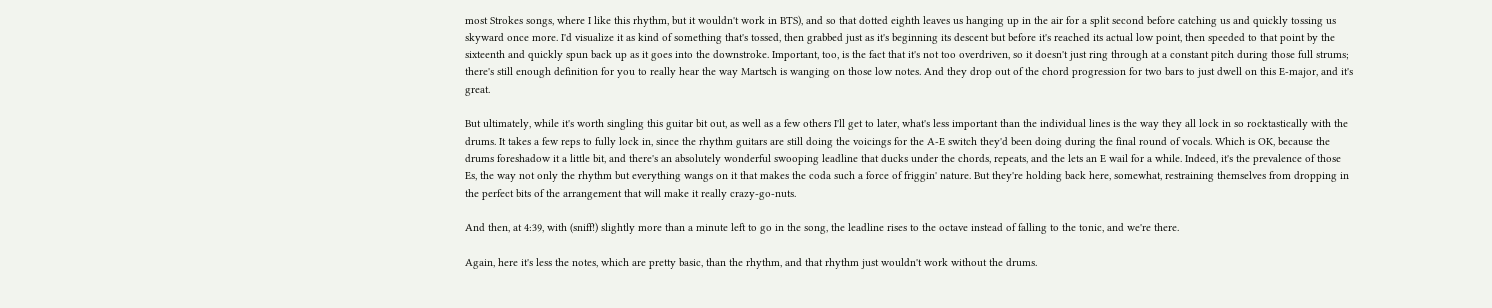most Strokes songs, where I like this rhythm, but it wouldn't work in BTS), and so that dotted eighth leaves us hanging up in the air for a split second before catching us and quickly tossing us skyward once more. I'd visualize it as kind of something that's tossed, then grabbed just as it's beginning its descent but before it's reached its actual low point, then speeded to that point by the sixteenth and quickly spun back up as it goes into the downstroke. Important, too, is the fact that it's not too overdriven, so it doesn't just ring through at a constant pitch during those full strums; there's still enough definition for you to really hear the way Martsch is wanging on those low notes. And they drop out of the chord progression for two bars to just dwell on this E-major, and it's great.

But ultimately, while it's worth singling this guitar bit out, as well as a few others I'll get to later, what's less important than the individual lines is the way they all lock in so rocktastically with the drums. It takes a few reps to fully lock in, since the rhythm guitars are still doing the voicings for the A-E switch they'd been doing during the final round of vocals. Which is OK, because the drums foreshadow it a little bit, and there's an absolutely wonderful swooping leadline that ducks under the chords, repeats, and the lets an E wail for a while. Indeed, it's the prevalence of those Es, the way not only the rhythm but everything wangs on it that makes the coda such a force of friggin' nature. But they're holding back here, somewhat, restraining themselves from dropping in the perfect bits of the arrangement that will make it really crazy-go-nuts.

And then, at 4:39, with (sniff!) slightly more than a minute left to go in the song, the leadline rises to the octave instead of falling to the tonic, and we're there.

Again, here it's less the notes, which are pretty basic, than the rhythm, and that rhythm just wouldn't work without the drums.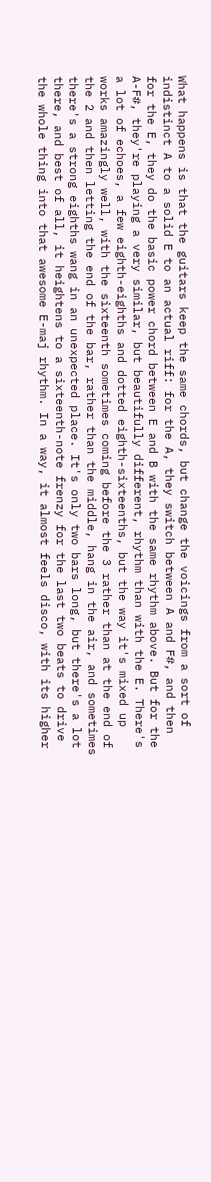What happens is that the guitars keep the same chords, but change the voicings from a sort of indistinct A to a solid E to an actual riff: for the A, they switch between A and F#, and then for the E, they do the basic power chord between E and B with the same rhythm above. But for the A-F#, they're playing a very similar, but beautifully different, rhythm than with the E. There's a lot of echoes, a few eighth-eighths and dotted eighth-sixteenths, but the way it's mixed up works amazingly well, with the sixteenth sometimes coming before the 3 rather than at the end of the 2 and then letting the end of the bar, rather than the middle, hang in the air, and sometimes there's a strong eighths wang in an unexpected place. It's only two bars long, but there's a lot there, and best of all, it heightens to a sixteenth-note frenzy for the last two beats to drive the whole thing into that awesome E-maj rhythm. In a way, it almost feels disco, with its higher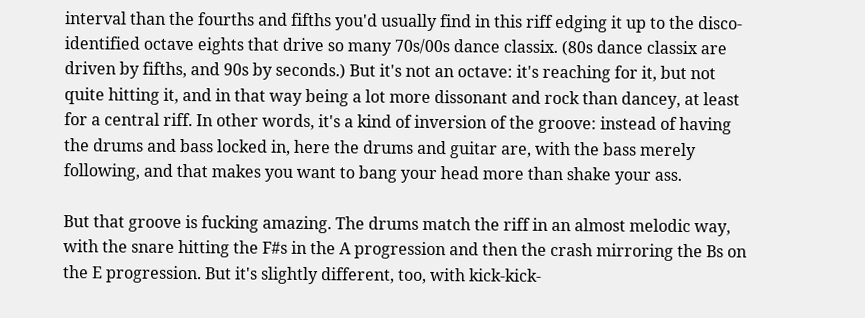interval than the fourths and fifths you'd usually find in this riff edging it up to the disco-identified octave eights that drive so many 70s/00s dance classix. (80s dance classix are driven by fifths, and 90s by seconds.) But it's not an octave: it's reaching for it, but not quite hitting it, and in that way being a lot more dissonant and rock than dancey, at least for a central riff. In other words, it's a kind of inversion of the groove: instead of having the drums and bass locked in, here the drums and guitar are, with the bass merely following, and that makes you want to bang your head more than shake your ass.

But that groove is fucking amazing. The drums match the riff in an almost melodic way, with the snare hitting the F#s in the A progression and then the crash mirroring the Bs on the E progression. But it's slightly different, too, with kick-kick-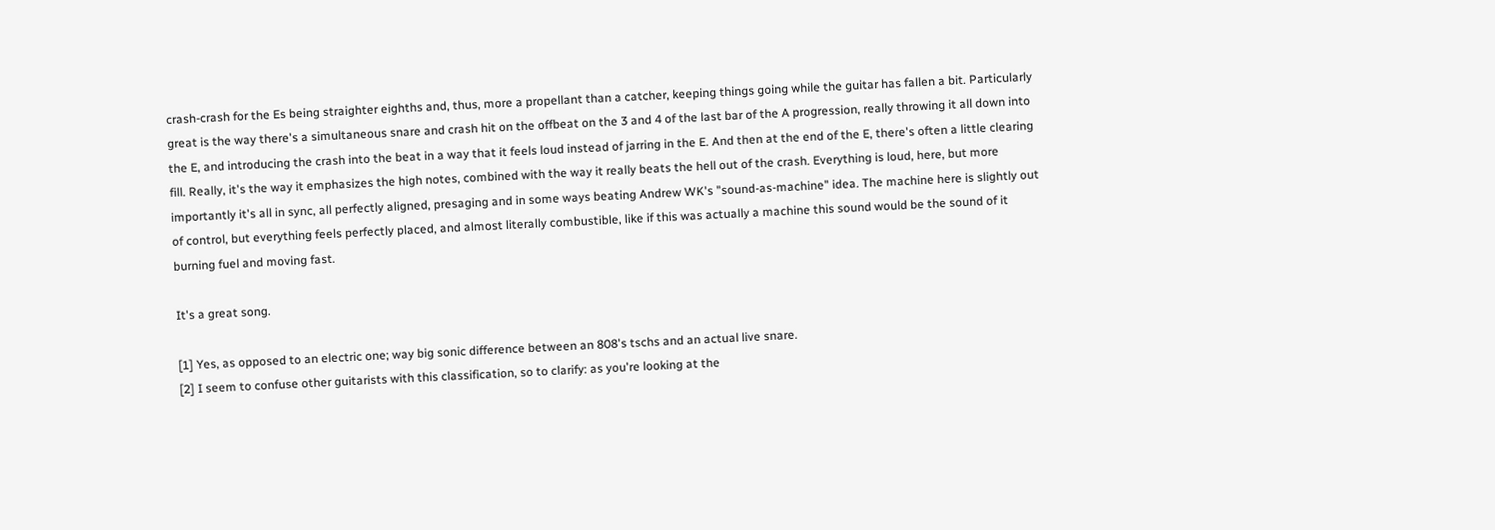crash-crash for the Es being straighter eighths and, thus, more a propellant than a catcher, keeping things going while the guitar has fallen a bit. Particularly great is the way there's a simultaneous snare and crash hit on the offbeat on the 3 and 4 of the last bar of the A progression, really throwing it all down into the E, and introducing the crash into the beat in a way that it feels loud instead of jarring in the E. And then at the end of the E, there's often a little clearing fill. Really, it's the way it emphasizes the high notes, combined with the way it really beats the hell out of the crash. Everything is loud, here, but more importantly it's all in sync, all perfectly aligned, presaging and in some ways beating Andrew WK's "sound-as-machine" idea. The machine here is slightly out of control, but everything feels perfectly placed, and almost literally combustible, like if this was actually a machine this sound would be the sound of it burning fuel and moving fast.

It's a great song.

[1] Yes, as opposed to an electric one; way big sonic difference between an 808's tschs and an actual live snare.
[2] I seem to confuse other guitarists with this classification, so to clarify: as you're looking at the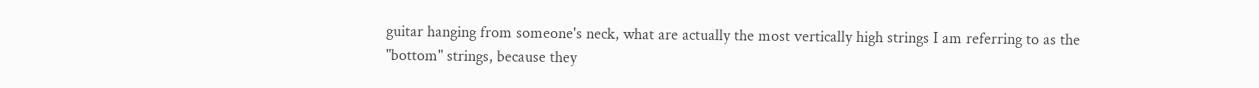guitar hanging from someone's neck, what are actually the most vertically high strings I am referring to as the "bottom" strings, because they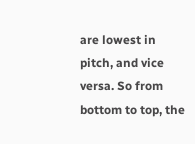are lowest in pitch, and vice versa. So from bottom to top, the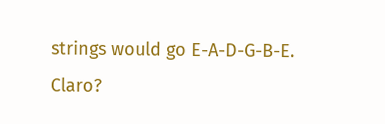strings would go E-A-D-G-B-E. Claro?